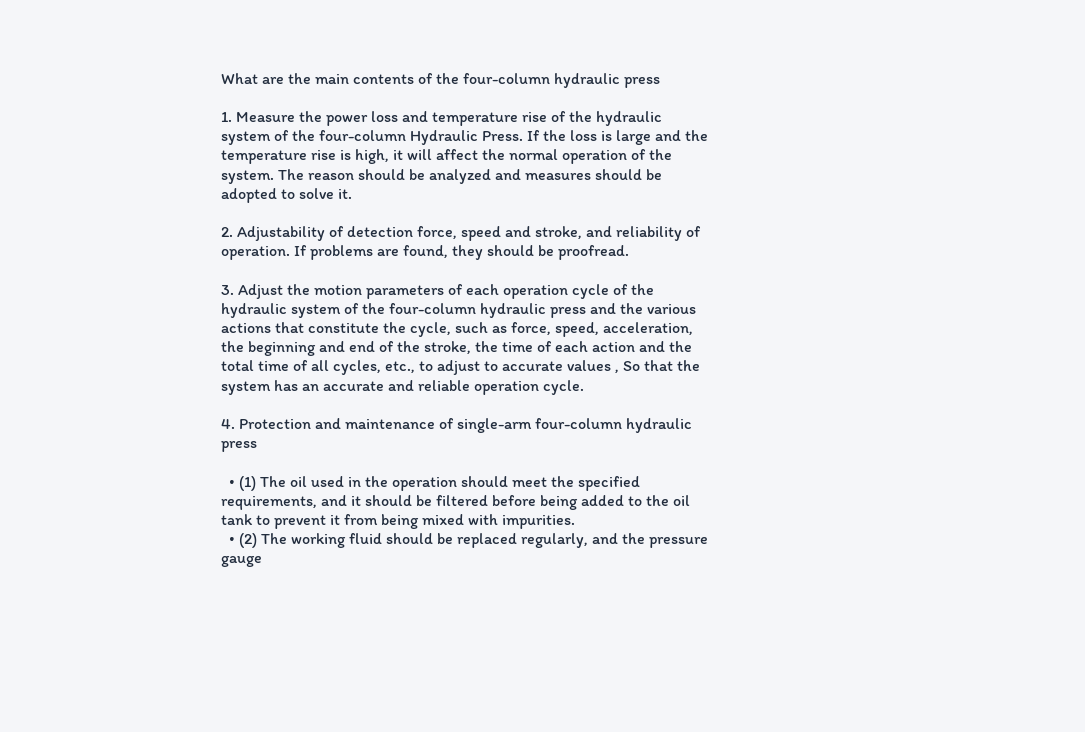What are the main contents of the four-column hydraulic press

1. Measure the power loss and temperature rise of the hydraulic system of the four-column Hydraulic Press. If the loss is large and the temperature rise is high, it will affect the normal operation of the system. The reason should be analyzed and measures should be adopted to solve it.

2. Adjustability of detection force, speed and stroke, and reliability of operation. If problems are found, they should be proofread.

3. Adjust the motion parameters of each operation cycle of the hydraulic system of the four-column hydraulic press and the various actions that constitute the cycle, such as force, speed, acceleration, the beginning and end of the stroke, the time of each action and the total time of all cycles, etc., to adjust to accurate values , So that the system has an accurate and reliable operation cycle.

4. Protection and maintenance of single-arm four-column hydraulic press

  • (1) The oil used in the operation should meet the specified requirements, and it should be filtered before being added to the oil tank to prevent it from being mixed with impurities.
  • (2) The working fluid should be replaced regularly, and the pressure gauge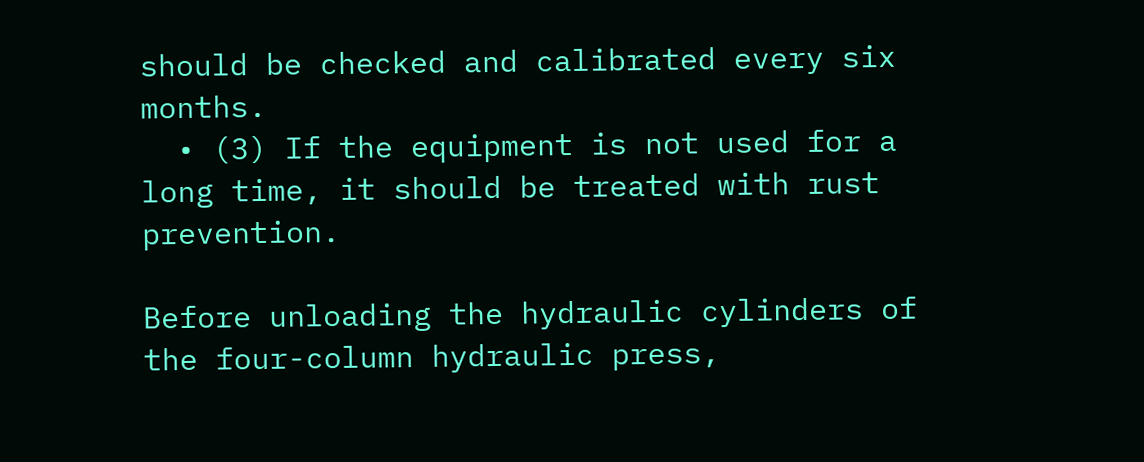should be checked and calibrated every six months.
  • (3) If the equipment is not used for a long time, it should be treated with rust prevention.

Before unloading the hydraulic cylinders of the four-column hydraulic press,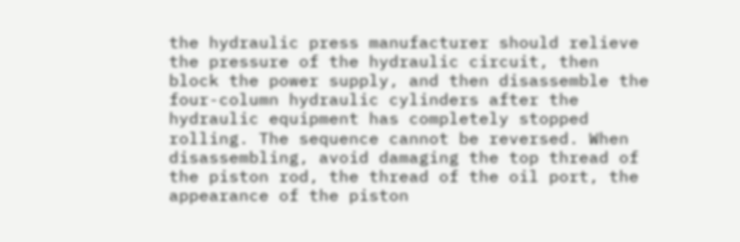the hydraulic press manufacturer should relieve the pressure of the hydraulic circuit, then block the power supply, and then disassemble the four-column hydraulic cylinders after the hydraulic equipment has completely stopped rolling. The sequence cannot be reversed. When disassembling, avoid damaging the top thread of the piston rod, the thread of the oil port, the appearance of the piston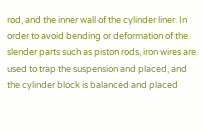rod, and the inner wall of the cylinder liner. In order to avoid bending or deformation of the slender parts such as piston rods, iron wires are used to trap the suspension and placed, and the cylinder block is balanced and placed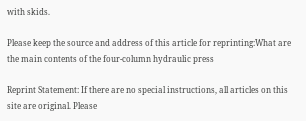with skids.

Please keep the source and address of this article for reprinting:What are the main contents of the four-column hydraulic press

Reprint Statement: If there are no special instructions, all articles on this site are original. Please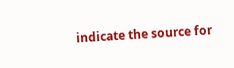indicate the source for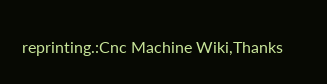reprinting.:Cnc Machine Wiki,Thanks